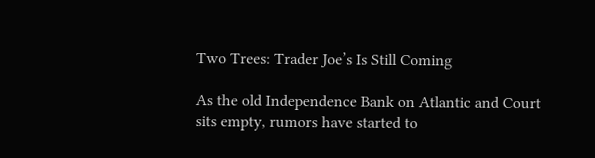Two Trees: Trader Joe’s Is Still Coming

As the old Independence Bank on Atlantic and Court sits empty, rumors have started to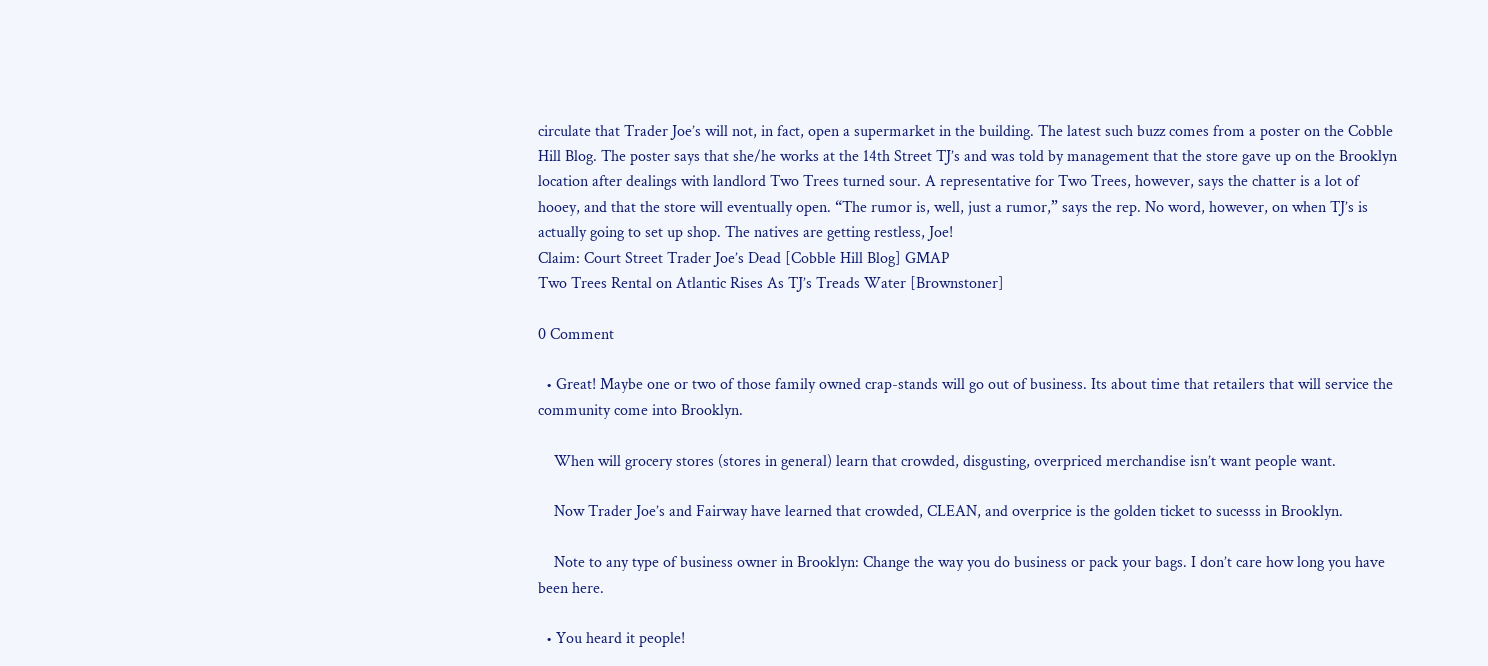circulate that Trader Joe’s will not, in fact, open a supermarket in the building. The latest such buzz comes from a poster on the Cobble Hill Blog. The poster says that she/he works at the 14th Street TJ’s and was told by management that the store gave up on the Brooklyn location after dealings with landlord Two Trees turned sour. A representative for Two Trees, however, says the chatter is a lot of hooey, and that the store will eventually open. “The rumor is, well, just a rumor,” says the rep. No word, however, on when TJ’s is actually going to set up shop. The natives are getting restless, Joe!
Claim: Court Street Trader Joe’s Dead [Cobble Hill Blog] GMAP
Two Trees Rental on Atlantic Rises As TJ’s Treads Water [Brownstoner]

0 Comment

  • Great! Maybe one or two of those family owned crap-stands will go out of business. Its about time that retailers that will service the community come into Brooklyn.

    When will grocery stores (stores in general) learn that crowded, disgusting, overpriced merchandise isn’t want people want.

    Now Trader Joe’s and Fairway have learned that crowded, CLEAN, and overprice is the golden ticket to sucesss in Brooklyn.

    Note to any type of business owner in Brooklyn: Change the way you do business or pack your bags. I don’t care how long you have been here.

  • You heard it people!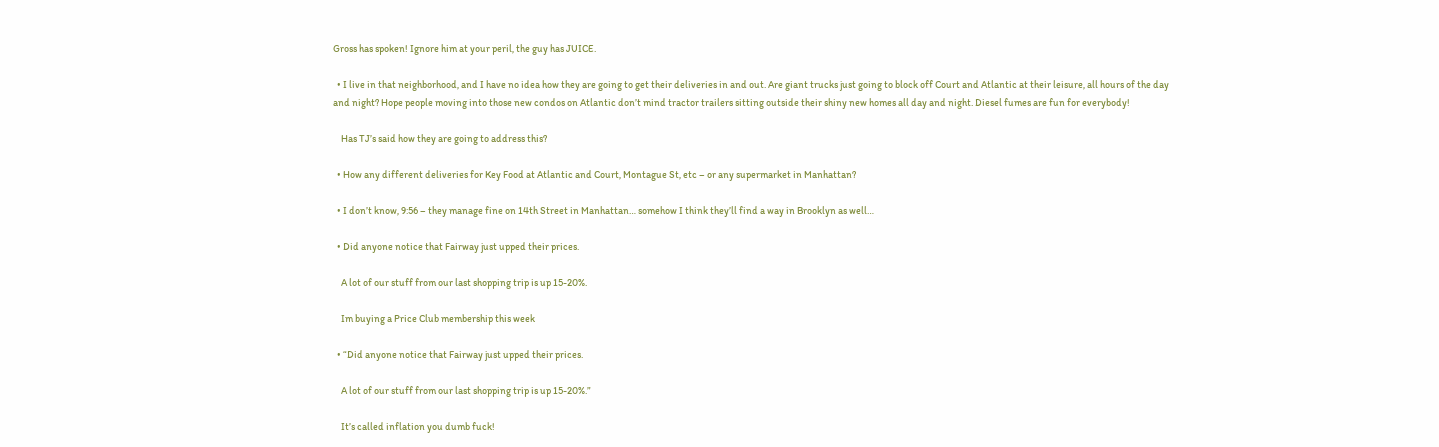Gross has spoken! Ignore him at your peril, the guy has JUICE.

  • I live in that neighborhood, and I have no idea how they are going to get their deliveries in and out. Are giant trucks just going to block off Court and Atlantic at their leisure, all hours of the day and night? Hope people moving into those new condos on Atlantic don’t mind tractor trailers sitting outside their shiny new homes all day and night. Diesel fumes are fun for everybody!

    Has TJ’s said how they are going to address this?

  • How any different deliveries for Key Food at Atlantic and Court, Montague St, etc – or any supermarket in Manhattan?

  • I don’t know, 9:56 – they manage fine on 14th Street in Manhattan… somehow I think they’ll find a way in Brooklyn as well…

  • Did anyone notice that Fairway just upped their prices.

    A lot of our stuff from our last shopping trip is up 15-20%.

    Im buying a Price Club membership this week

  • “Did anyone notice that Fairway just upped their prices.

    A lot of our stuff from our last shopping trip is up 15-20%.”

    It’s called inflation you dumb fuck!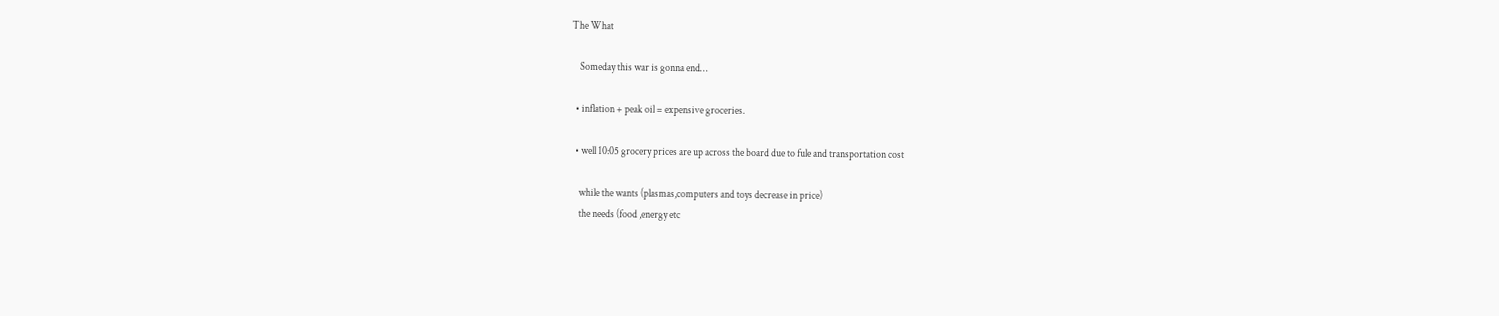The What

    Someday this war is gonna end…

  • inflation + peak oil = expensive groceries.

  • well 10:05 grocery prices are up across the board due to fule and transportation cost

    while the wants (plasmas,computers and toys decrease in price)
    the needs (food ,energy etc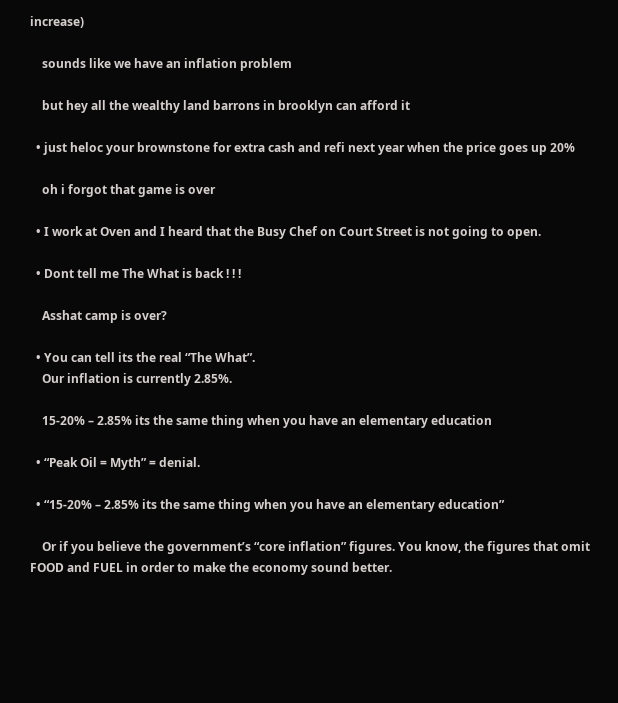increase)

    sounds like we have an inflation problem

    but hey all the wealthy land barrons in brooklyn can afford it

  • just heloc your brownstone for extra cash and refi next year when the price goes up 20%

    oh i forgot that game is over

  • I work at Oven and I heard that the Busy Chef on Court Street is not going to open.

  • Dont tell me The What is back ! ! !

    Asshat camp is over?

  • You can tell its the real “The What”.
    Our inflation is currently 2.85%.

    15-20% – 2.85% its the same thing when you have an elementary education

  • “Peak Oil = Myth” = denial.

  • “15-20% – 2.85% its the same thing when you have an elementary education”

    Or if you believe the government’s “core inflation” figures. You know, the figures that omit FOOD and FUEL in order to make the economy sound better.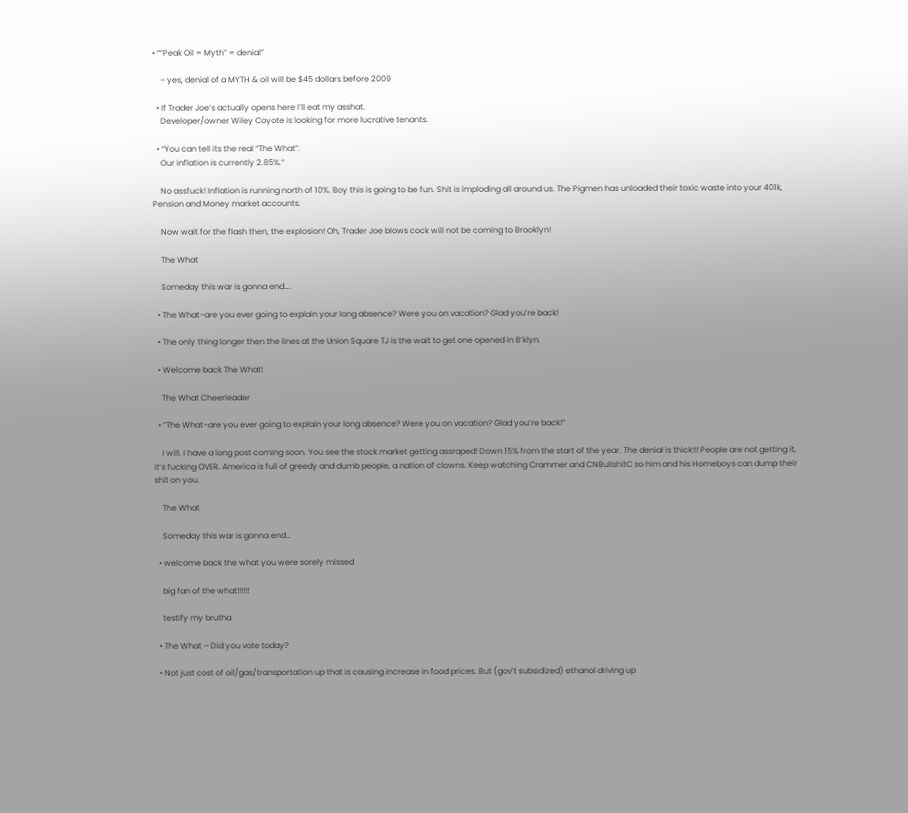• “”Peak Oil = Myth” = denial”

    – yes, denial of a MYTH & oil will be $45 dollars before 2009

  • If Trader Joe’s actually opens here I’ll eat my asshat.
    Developer/owner Wiley Coyote is looking for more lucrative tenants.

  • “You can tell its the real “The What”.
    Our inflation is currently 2.85%.”

    No assfuck! Inflation is running north of 10%. Boy this is going to be fun. Shit is imploding all around us. The Pigmen has unloaded their toxic waste into your 401k, Pension and Money market accounts.

    Now wait for the flash then, the explosion! Oh, Trader Joe blows cock will not be coming to Brooklyn!

    The What

    Someday this war is gonna end….

  • The What–are you ever going to explain your long absence? Were you on vacation? Glad you’re back!

  • The only thing longer then the lines at the Union Square TJ is the wait to get one opened in B’klyn.

  • Welcome back The What!

    The What Cheerleader

  • “The What–are you ever going to explain your long absence? Were you on vacation? Glad you’re back!”

    I will. I have a long post coming soon. You see the stock market getting assraped! Down 15% from the start of the year. The denial is thick!!! People are not getting it, it’s fucking OVER. America is full of greedy and dumb people, a nation of clowns. Keep watching Crammer and CNBullshitC so him and his Homeboys can dump their shit on you.

    The What

    Someday this war is gonna end…

  • welcome back the what you were sorely missed

    big fan of the what!!!!!!

    testify my brutha

  • The What – Did you vote today?

  • Not just cost of oil/gas/transportation up that is causing increase in food prices. But (gov’t subsidized) ethanol driving up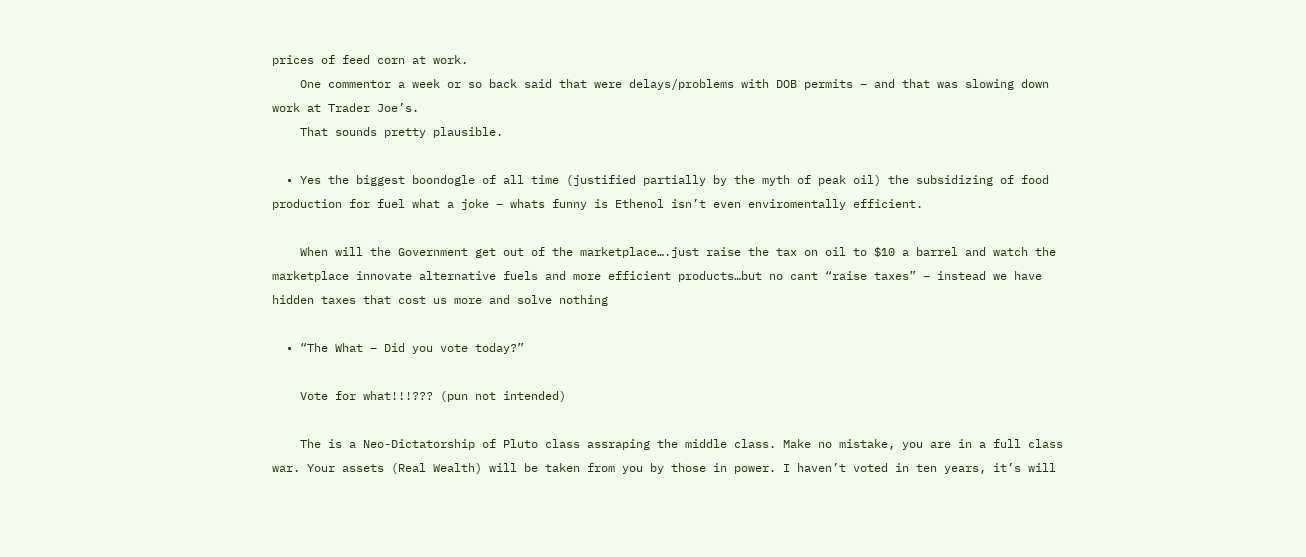prices of feed corn at work.
    One commentor a week or so back said that were delays/problems with DOB permits – and that was slowing down work at Trader Joe’s.
    That sounds pretty plausible.

  • Yes the biggest boondogle of all time (justified partially by the myth of peak oil) the subsidizing of food production for fuel what a joke – whats funny is Ethenol isn’t even enviromentally efficient.

    When will the Government get out of the marketplace….just raise the tax on oil to $10 a barrel and watch the marketplace innovate alternative fuels and more efficient products…but no cant “raise taxes” – instead we have hidden taxes that cost us more and solve nothing

  • “The What – Did you vote today?”

    Vote for what!!!??? (pun not intended)

    The is a Neo-Dictatorship of Pluto class assraping the middle class. Make no mistake, you are in a full class war. Your assets (Real Wealth) will be taken from you by those in power. I haven’t voted in ten years, it’s will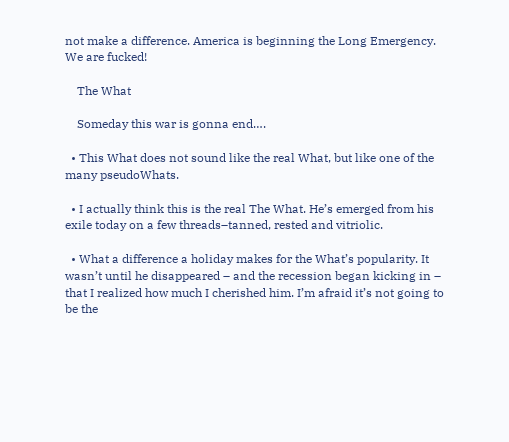not make a difference. America is beginning the Long Emergency. We are fucked!

    The What

    Someday this war is gonna end….

  • This What does not sound like the real What, but like one of the many pseudoWhats.

  • I actually think this is the real The What. He’s emerged from his exile today on a few threads–tanned, rested and vitriolic.

  • What a difference a holiday makes for the What’s popularity. It wasn’t until he disappeared – and the recession began kicking in – that I realized how much I cherished him. I’m afraid it’s not going to be the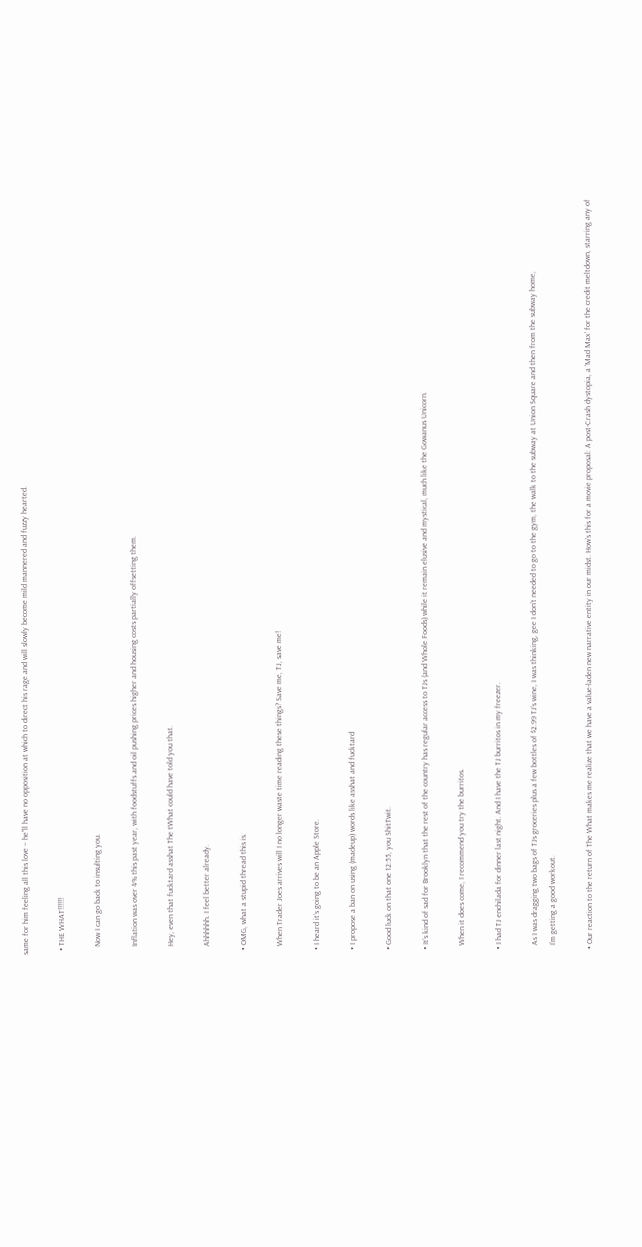same for him feeling all this love – he”ll have no opposition at which to direct his rage and will slowly become mild mannered and fuzzy hearted.

  • THE WHAT!!!!!!

    Now I can go back to insulting you.

    Inflation was over 4% this past year, with foodstuffs and oil pushing prices higher and housing costs partially offsetting them.

    Hey, even that fucktard asshat The tWhat could have told you that.

    Ahhhhhh. I feel better already.

  • OMG, what a stupid thread this is.

    When Trader Joes arrives will I no longer waste time reading these things? Save me, TJ, save me!

  • I heard it’s going to be an Apple Store.

  • I propose a ban on using (madeup) words like asshat and fucktard

  • Good luck on that one 12:55, you ShitTwit.

  • It’s kind of sad for Brooklyn that the rest of the country has regular access to TJs (and Whole Foods) while it remain elusive and mystical, much like the Gowanus Unicorn.

    When it does come, I recommend you try the burritos.

  • I had TJ enchilada for dinner last night. And I have the TJ burritos in my freezer.

    As I was dragging two bags of TJs groceries plus a few bottles of $2.99 TJ’s wine, I was thinking, gee I don’t needed to go to the gym, the walk to the subway at Union Square and then from the subway home,
    I’m getting a good workout.

  • Our reaction to the return of The What makes me realize that we have a value-laden new narrative entity in our midst. How’s this for a movie proposal: A post-Crash dystopia, a ‘Mad Max’ for the credit meltdown, starring any of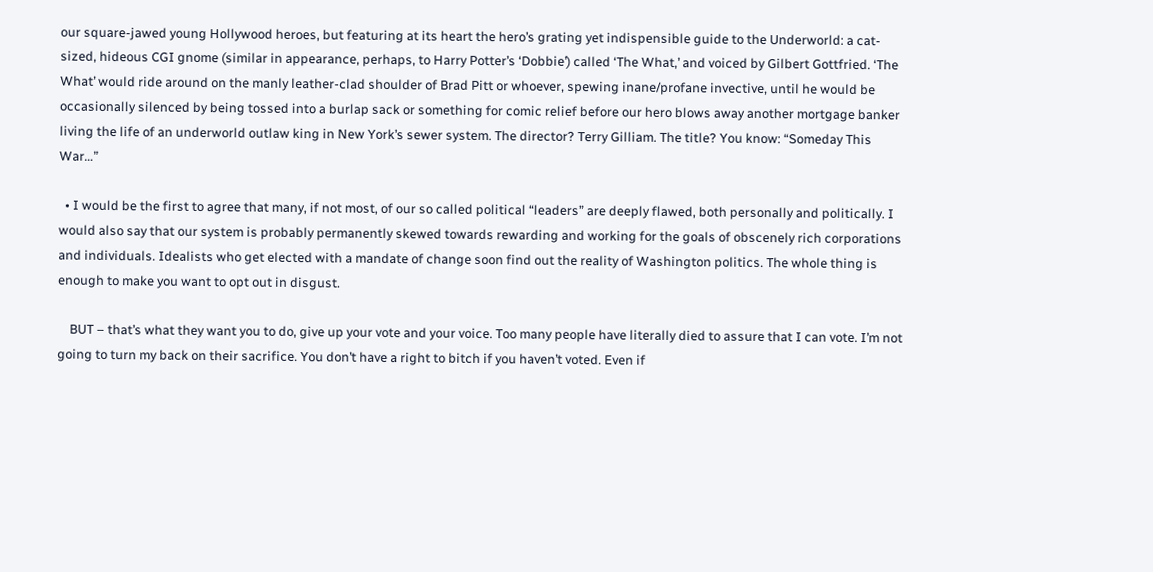our square-jawed young Hollywood heroes, but featuring at its heart the hero’s grating yet indispensible guide to the Underworld: a cat-sized, hideous CGI gnome (similar in appearance, perhaps, to Harry Potter’s ‘Dobbie’) called ‘The What,’ and voiced by Gilbert Gottfried. ‘The What’ would ride around on the manly leather-clad shoulder of Brad Pitt or whoever, spewing inane/profane invective, until he would be occasionally silenced by being tossed into a burlap sack or something for comic relief before our hero blows away another mortgage banker living the life of an underworld outlaw king in New York’s sewer system. The director? Terry Gilliam. The title? You know: “Someday This War…”

  • I would be the first to agree that many, if not most, of our so called political “leaders” are deeply flawed, both personally and politically. I would also say that our system is probably permanently skewed towards rewarding and working for the goals of obscenely rich corporations and individuals. Idealists who get elected with a mandate of change soon find out the reality of Washington politics. The whole thing is enough to make you want to opt out in disgust.

    BUT – that’s what they want you to do, give up your vote and your voice. Too many people have literally died to assure that I can vote. I’m not going to turn my back on their sacrifice. You don’t have a right to bitch if you haven’t voted. Even if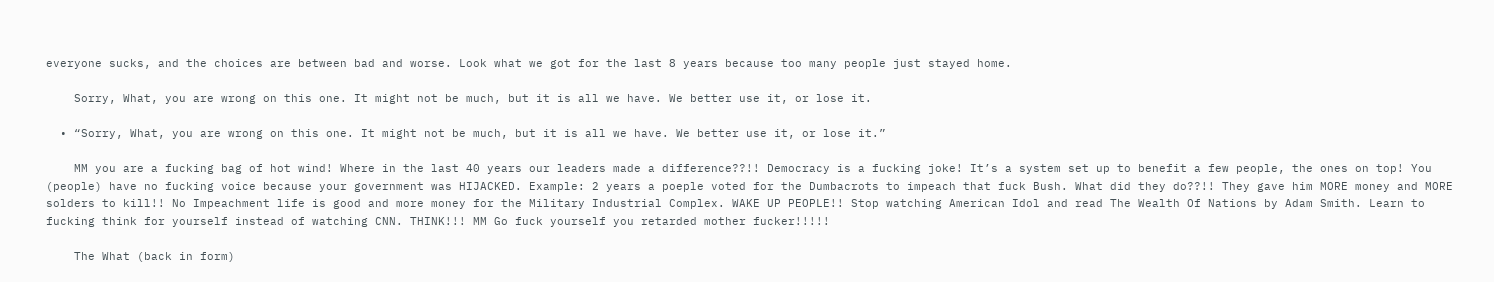everyone sucks, and the choices are between bad and worse. Look what we got for the last 8 years because too many people just stayed home.

    Sorry, What, you are wrong on this one. It might not be much, but it is all we have. We better use it, or lose it.

  • “Sorry, What, you are wrong on this one. It might not be much, but it is all we have. We better use it, or lose it.”

    MM you are a fucking bag of hot wind! Where in the last 40 years our leaders made a difference??!! Democracy is a fucking joke! It’s a system set up to benefit a few people, the ones on top! You (people) have no fucking voice because your government was HIJACKED. Example: 2 years a poeple voted for the Dumbacrots to impeach that fuck Bush. What did they do??!! They gave him MORE money and MORE solders to kill!! No Impeachment life is good and more money for the Military Industrial Complex. WAKE UP PEOPLE!! Stop watching American Idol and read The Wealth Of Nations by Adam Smith. Learn to fucking think for yourself instead of watching CNN. THINK!!! MM Go fuck yourself you retarded mother fucker!!!!!

    The What (back in form)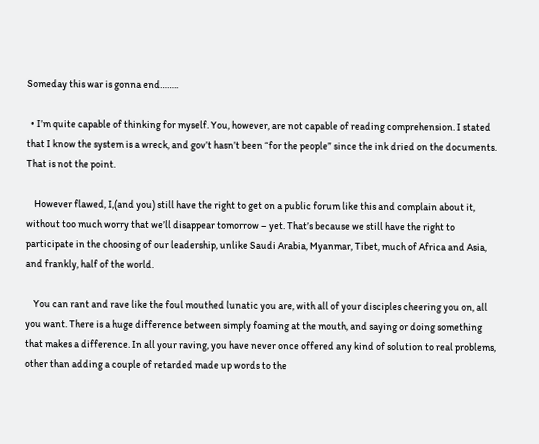Someday this war is gonna end……..

  • I’m quite capable of thinking for myself. You, however, are not capable of reading comprehension. I stated that I know the system is a wreck, and gov’t hasn’t been “for the people” since the ink dried on the documents. That is not the point.

    However flawed, I,(and you) still have the right to get on a public forum like this and complain about it, without too much worry that we’ll disappear tomorrow – yet. That’s because we still have the right to participate in the choosing of our leadership, unlike Saudi Arabia, Myanmar, Tibet, much of Africa and Asia, and frankly, half of the world.

    You can rant and rave like the foul mouthed lunatic you are, with all of your disciples cheering you on, all you want. There is a huge difference between simply foaming at the mouth, and saying or doing something that makes a difference. In all your raving, you have never once offered any kind of solution to real problems, other than adding a couple of retarded made up words to the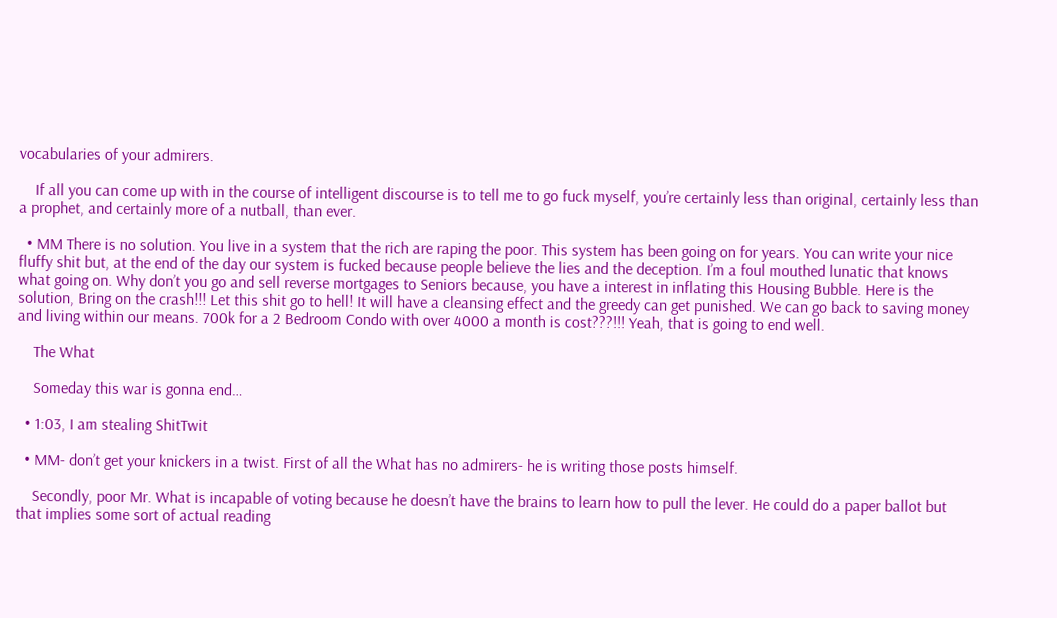vocabularies of your admirers.

    If all you can come up with in the course of intelligent discourse is to tell me to go fuck myself, you’re certainly less than original, certainly less than a prophet, and certainly more of a nutball, than ever.

  • MM There is no solution. You live in a system that the rich are raping the poor. This system has been going on for years. You can write your nice fluffy shit but, at the end of the day our system is fucked because people believe the lies and the deception. I’m a foul mouthed lunatic that knows what going on. Why don’t you go and sell reverse mortgages to Seniors because, you have a interest in inflating this Housing Bubble. Here is the solution, Bring on the crash!!! Let this shit go to hell! It will have a cleansing effect and the greedy can get punished. We can go back to saving money and living within our means. 700k for a 2 Bedroom Condo with over 4000 a month is cost???!!! Yeah, that is going to end well.

    The What

    Someday this war is gonna end…

  • 1:03, I am stealing ShitTwit

  • MM- don’t get your knickers in a twist. First of all the What has no admirers- he is writing those posts himself.

    Secondly, poor Mr. What is incapable of voting because he doesn’t have the brains to learn how to pull the lever. He could do a paper ballot but that implies some sort of actual reading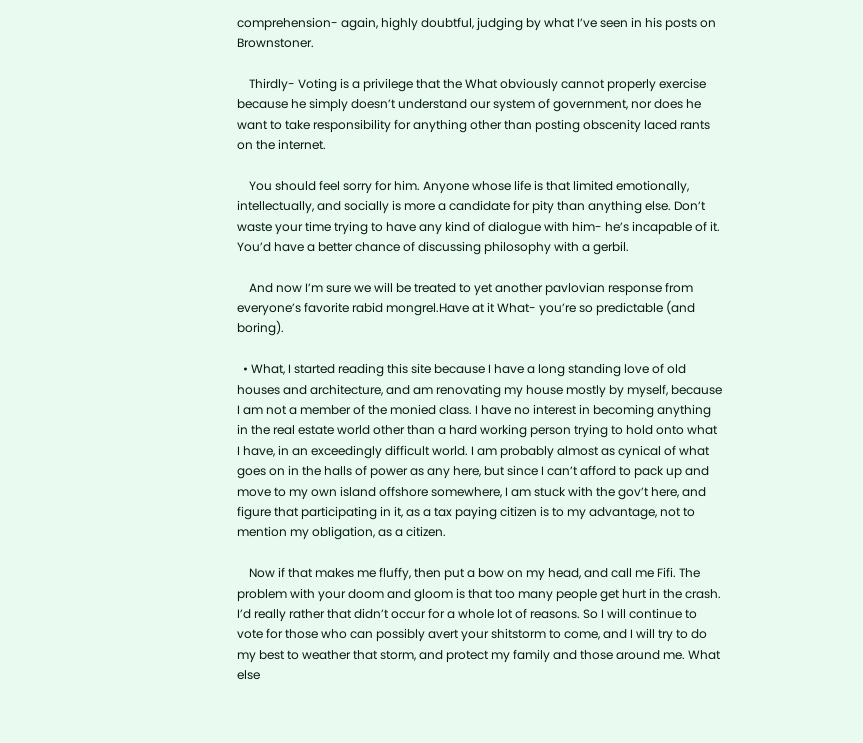comprehension- again, highly doubtful, judging by what I’ve seen in his posts on Brownstoner.

    Thirdly- Voting is a privilege that the What obviously cannot properly exercise because he simply doesn’t understand our system of government, nor does he want to take responsibility for anything other than posting obscenity laced rants on the internet.

    You should feel sorry for him. Anyone whose life is that limited emotionally, intellectually, and socially is more a candidate for pity than anything else. Don’t waste your time trying to have any kind of dialogue with him- he’s incapable of it. You’d have a better chance of discussing philosophy with a gerbil.

    And now I’m sure we will be treated to yet another pavlovian response from everyone’s favorite rabid mongrel.Have at it What- you’re so predictable (and boring).

  • What, I started reading this site because I have a long standing love of old houses and architecture, and am renovating my house mostly by myself, because I am not a member of the monied class. I have no interest in becoming anything in the real estate world other than a hard working person trying to hold onto what I have, in an exceedingly difficult world. I am probably almost as cynical of what goes on in the halls of power as any here, but since I can’t afford to pack up and move to my own island offshore somewhere, I am stuck with the gov’t here, and figure that participating in it, as a tax paying citizen is to my advantage, not to mention my obligation, as a citizen.

    Now if that makes me fluffy, then put a bow on my head, and call me Fifi. The problem with your doom and gloom is that too many people get hurt in the crash. I’d really rather that didn’t occur for a whole lot of reasons. So I will continue to vote for those who can possibly avert your shitstorm to come, and I will try to do my best to weather that storm, and protect my family and those around me. What else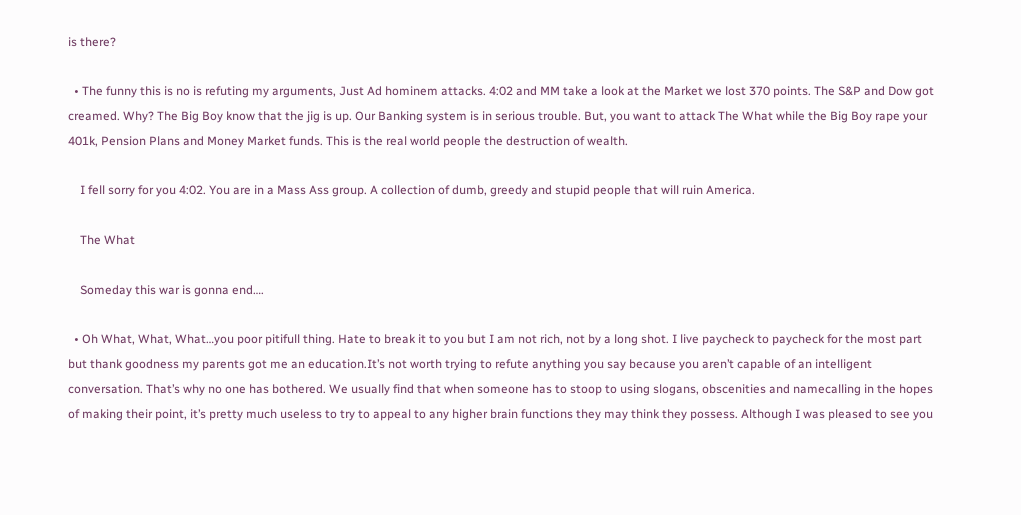is there?

  • The funny this is no is refuting my arguments, Just Ad hominem attacks. 4:02 and MM take a look at the Market we lost 370 points. The S&P and Dow got creamed. Why? The Big Boy know that the jig is up. Our Banking system is in serious trouble. But, you want to attack The What while the Big Boy rape your 401k, Pension Plans and Money Market funds. This is the real world people the destruction of wealth.

    I fell sorry for you 4:02. You are in a Mass Ass group. A collection of dumb, greedy and stupid people that will ruin America.

    The What

    Someday this war is gonna end….

  • Oh What, What, What…you poor pitifull thing. Hate to break it to you but I am not rich, not by a long shot. I live paycheck to paycheck for the most part but thank goodness my parents got me an education.It’s not worth trying to refute anything you say because you aren’t capable of an intelligent conversation. That’s why no one has bothered. We usually find that when someone has to stoop to using slogans, obscenities and namecalling in the hopes of making their point, it’s pretty much useless to try to appeal to any higher brain functions they may think they possess. Although I was pleased to see you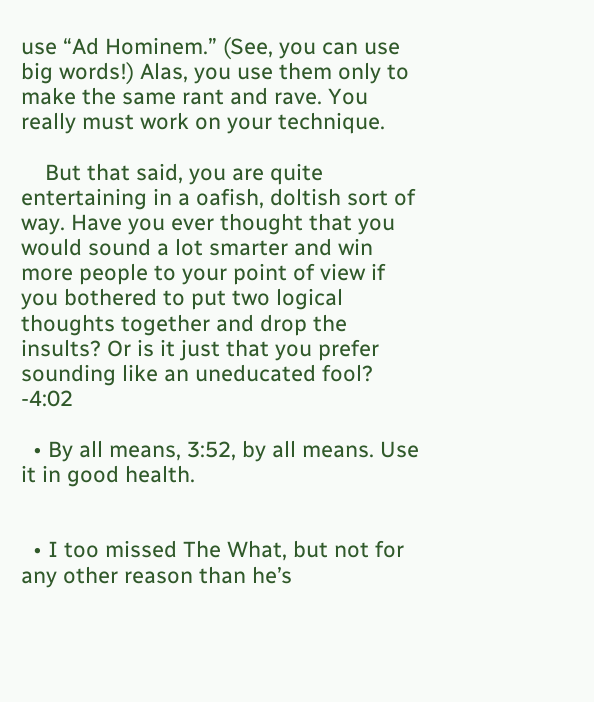use “Ad Hominem.” (See, you can use big words!) Alas, you use them only to make the same rant and rave. You really must work on your technique.

    But that said, you are quite entertaining in a oafish, doltish sort of way. Have you ever thought that you would sound a lot smarter and win more people to your point of view if you bothered to put two logical thoughts together and drop the insults? Or is it just that you prefer sounding like an uneducated fool? -4:02

  • By all means, 3:52, by all means. Use it in good health.


  • I too missed The What, but not for any other reason than he’s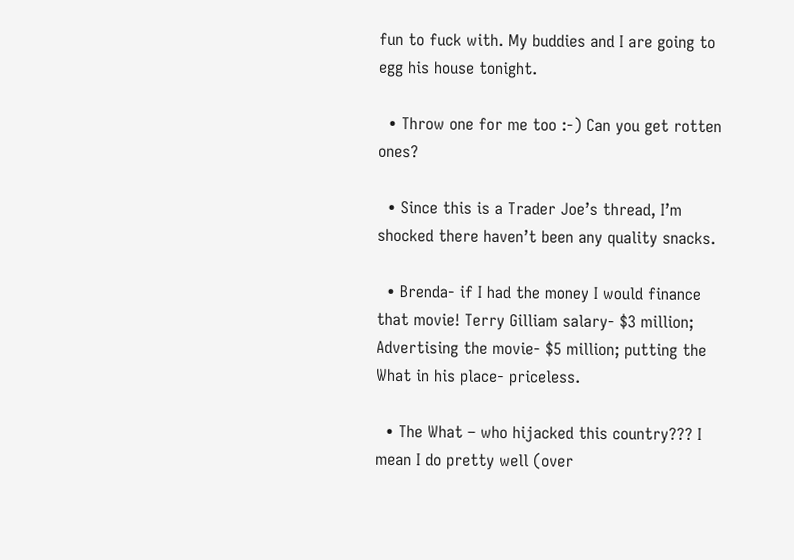fun to fuck with. My buddies and I are going to egg his house tonight.

  • Throw one for me too :-) Can you get rotten ones?

  • Since this is a Trader Joe’s thread, I’m shocked there haven’t been any quality snacks.

  • Brenda- if I had the money I would finance that movie! Terry Gilliam salary- $3 million; Advertising the movie- $5 million; putting the What in his place- priceless.

  • The What – who hijacked this country??? I mean I do pretty well (over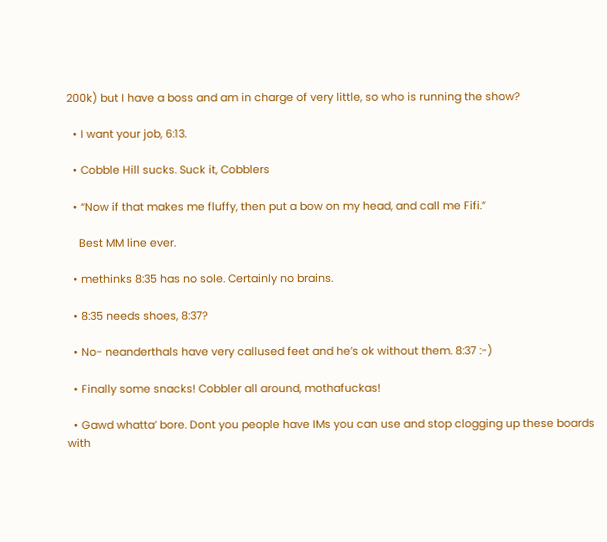200k) but I have a boss and am in charge of very little, so who is running the show?

  • I want your job, 6:13.

  • Cobble Hill sucks. Suck it, Cobblers

  • “Now if that makes me fluffy, then put a bow on my head, and call me Fifi.”

    Best MM line ever.

  • methinks 8:35 has no sole. Certainly no brains.

  • 8:35 needs shoes, 8:37?

  • No- neanderthals have very callused feet and he’s ok without them. 8:37 :-)

  • Finally some snacks! Cobbler all around, mothafuckas!

  • Gawd whatta’ bore. Dont you people have IMs you can use and stop clogging up these boards with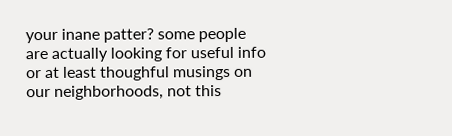your inane patter? some people are actually looking for useful info or at least thoughful musings on our neighborhoods, not this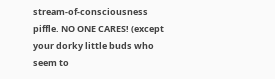stream-of-consciousness piffle. NO ONE CARES! (except your dorky little buds who seem to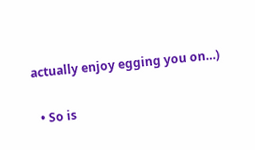actually enjoy egging you on…)

  • So is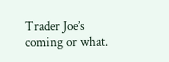Trader Joe’s coming or what.